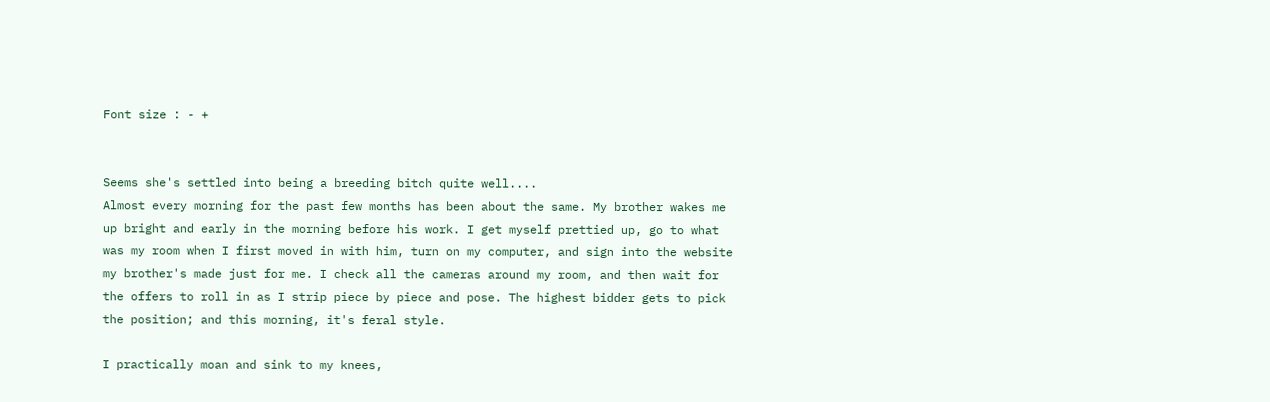Font size : - +


Seems she's settled into being a breeding bitch quite well....
Almost every morning for the past few months has been about the same. My brother wakes me up bright and early in the morning before his work. I get myself prettied up, go to what was my room when I first moved in with him, turn on my computer, and sign into the website my brother's made just for me. I check all the cameras around my room, and then wait for the offers to roll in as I strip piece by piece and pose. The highest bidder gets to pick the position; and this morning, it's feral style.

I practically moan and sink to my knees,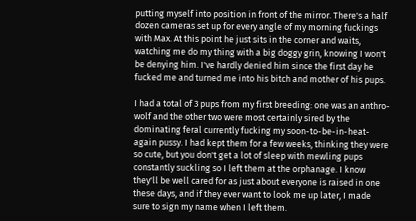putting myself into position in front of the mirror. There's a half dozen cameras set up for every angle of my morning fuckings with Max. At this point he just sits in the corner and waits, watching me do my thing with a big doggy grin, knowing I won't be denying him. I've hardly denied him since the first day he fucked me and turned me into his bitch and mother of his pups.

I had a total of 3 pups from my first breeding: one was an anthro-wolf and the other two were most certainly sired by the dominating feral currently fucking my soon-to-be-in-heat-again pussy. I had kept them for a few weeks, thinking they were so cute, but you don't get a lot of sleep with mewling pups constantly suckling so I left them at the orphanage. I know they'll be well cared for as just about everyone is raised in one these days, and if they ever want to look me up later, I made sure to sign my name when I left them.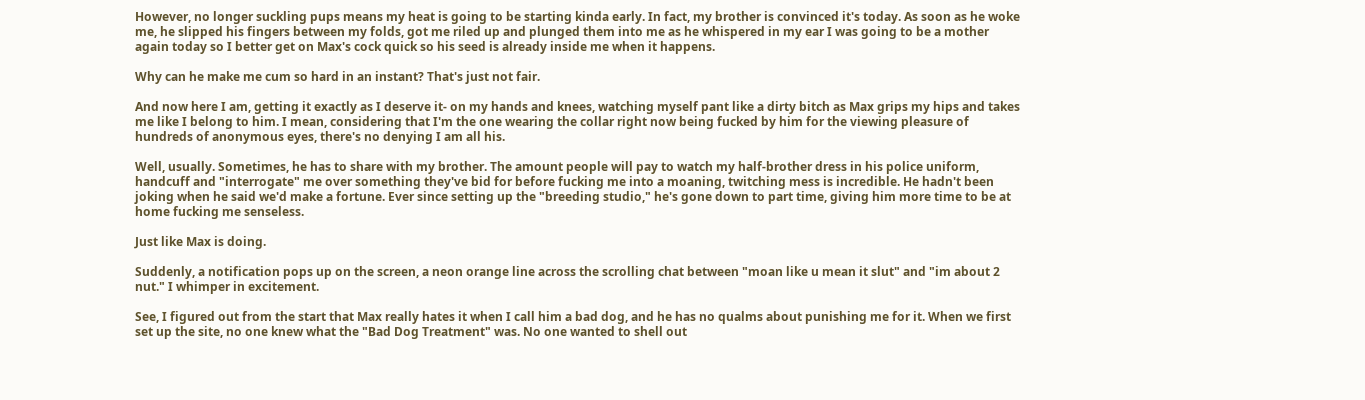However, no longer suckling pups means my heat is going to be starting kinda early. In fact, my brother is convinced it's today. As soon as he woke me, he slipped his fingers between my folds, got me riled up and plunged them into me as he whispered in my ear I was going to be a mother again today so I better get on Max's cock quick so his seed is already inside me when it happens.

Why can he make me cum so hard in an instant? That's just not fair.

And now here I am, getting it exactly as I deserve it- on my hands and knees, watching myself pant like a dirty bitch as Max grips my hips and takes me like I belong to him. I mean, considering that I'm the one wearing the collar right now being fucked by him for the viewing pleasure of hundreds of anonymous eyes, there's no denying I am all his.

Well, usually. Sometimes, he has to share with my brother. The amount people will pay to watch my half-brother dress in his police uniform, handcuff and "interrogate" me over something they've bid for before fucking me into a moaning, twitching mess is incredible. He hadn't been joking when he said we'd make a fortune. Ever since setting up the "breeding studio," he's gone down to part time, giving him more time to be at home fucking me senseless.

Just like Max is doing.

Suddenly, a notification pops up on the screen, a neon orange line across the scrolling chat between "moan like u mean it slut" and "im about 2 nut." I whimper in excitement.

See, I figured out from the start that Max really hates it when I call him a bad dog, and he has no qualms about punishing me for it. When we first set up the site, no one knew what the "Bad Dog Treatment" was. No one wanted to shell out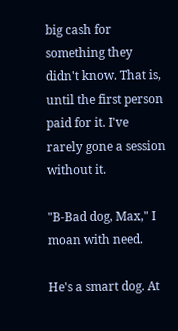big cash for something they didn't know. That is, until the first person paid for it. I've rarely gone a session without it.

"B-Bad dog, Max," I moan with need.

He's a smart dog. At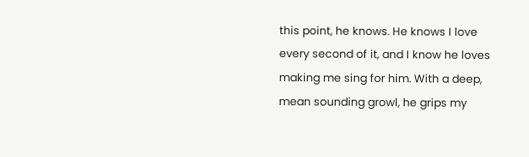this point, he knows. He knows I love every second of it, and I know he loves making me sing for him. With a deep, mean sounding growl, he grips my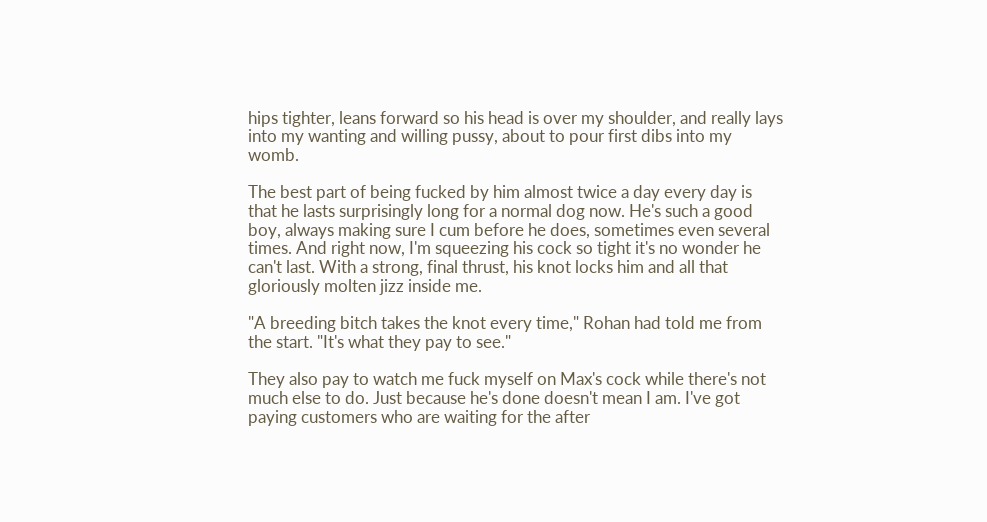hips tighter, leans forward so his head is over my shoulder, and really lays into my wanting and willing pussy, about to pour first dibs into my womb.

The best part of being fucked by him almost twice a day every day is that he lasts surprisingly long for a normal dog now. He's such a good boy, always making sure I cum before he does, sometimes even several times. And right now, I'm squeezing his cock so tight it's no wonder he can't last. With a strong, final thrust, his knot locks him and all that gloriously molten jizz inside me.

"A breeding bitch takes the knot every time," Rohan had told me from the start. "It's what they pay to see."

They also pay to watch me fuck myself on Max's cock while there's not much else to do. Just because he's done doesn't mean I am. I've got paying customers who are waiting for the after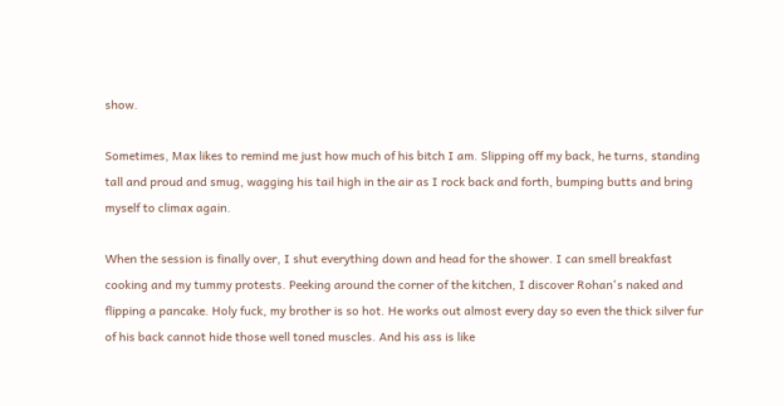show.

Sometimes, Max likes to remind me just how much of his bitch I am. Slipping off my back, he turns, standing tall and proud and smug, wagging his tail high in the air as I rock back and forth, bumping butts and bring myself to climax again.

When the session is finally over, I shut everything down and head for the shower. I can smell breakfast cooking and my tummy protests. Peeking around the corner of the kitchen, I discover Rohan's naked and flipping a pancake. Holy fuck, my brother is so hot. He works out almost every day so even the thick silver fur of his back cannot hide those well toned muscles. And his ass is like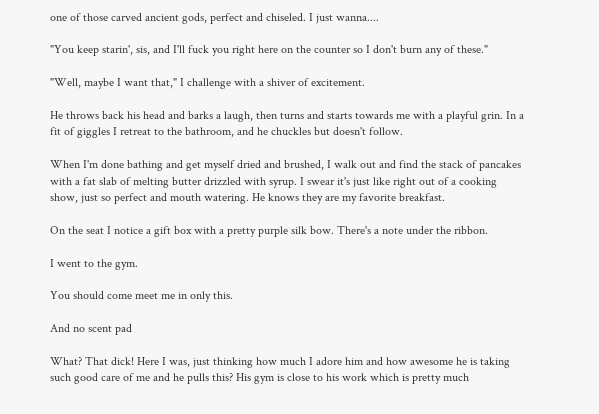one of those carved ancient gods, perfect and chiseled. I just wanna....

"You keep starin', sis, and I'll fuck you right here on the counter so I don't burn any of these."

"Well, maybe I want that," I challenge with a shiver of excitement.

He throws back his head and barks a laugh, then turns and starts towards me with a playful grin. In a fit of giggles I retreat to the bathroom, and he chuckles but doesn't follow.

When I'm done bathing and get myself dried and brushed, I walk out and find the stack of pancakes with a fat slab of melting butter drizzled with syrup. I swear it's just like right out of a cooking show, just so perfect and mouth watering. He knows they are my favorite breakfast.

On the seat I notice a gift box with a pretty purple silk bow. There's a note under the ribbon.

I went to the gym.

You should come meet me in only this.

And no scent pad

What? That dick! Here I was, just thinking how much I adore him and how awesome he is taking such good care of me and he pulls this? His gym is close to his work which is pretty much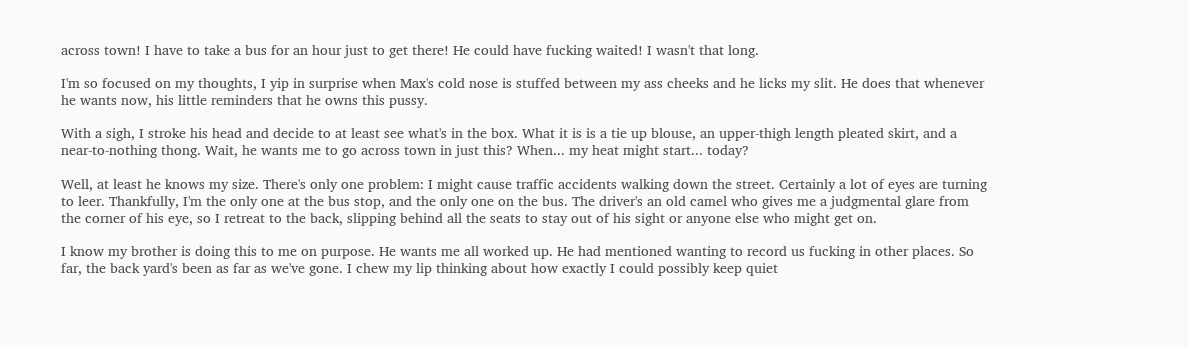across town! I have to take a bus for an hour just to get there! He could have fucking waited! I wasn't that long.

I'm so focused on my thoughts, I yip in surprise when Max's cold nose is stuffed between my ass cheeks and he licks my slit. He does that whenever he wants now, his little reminders that he owns this pussy.

With a sigh, I stroke his head and decide to at least see what's in the box. What it is is a tie up blouse, an upper-thigh length pleated skirt, and a near-to-nothing thong. Wait, he wants me to go across town in just this? When... my heat might start... today?

Well, at least he knows my size. There's only one problem: I might cause traffic accidents walking down the street. Certainly a lot of eyes are turning to leer. Thankfully, I'm the only one at the bus stop, and the only one on the bus. The driver's an old camel who gives me a judgmental glare from the corner of his eye, so I retreat to the back, slipping behind all the seats to stay out of his sight or anyone else who might get on.

I know my brother is doing this to me on purpose. He wants me all worked up. He had mentioned wanting to record us fucking in other places. So far, the back yard's been as far as we've gone. I chew my lip thinking about how exactly I could possibly keep quiet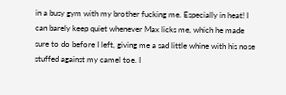in a busy gym with my brother fucking me. Especially in heat! I can barely keep quiet whenever Max licks me, which he made sure to do before I left, giving me a sad little whine with his nose stuffed against my camel toe. I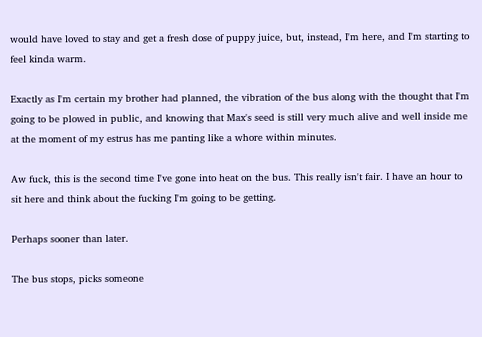would have loved to stay and get a fresh dose of puppy juice, but, instead, I'm here, and I'm starting to feel kinda warm.

Exactly as I'm certain my brother had planned, the vibration of the bus along with the thought that I'm going to be plowed in public, and knowing that Max's seed is still very much alive and well inside me at the moment of my estrus has me panting like a whore within minutes.

Aw fuck, this is the second time I've gone into heat on the bus. This really isn't fair. I have an hour to sit here and think about the fucking I'm going to be getting.

Perhaps sooner than later.

The bus stops, picks someone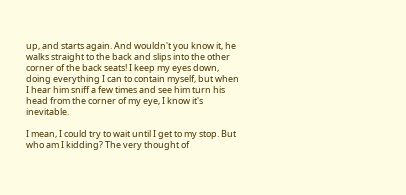up, and starts again. And wouldn't you know it, he walks straight to the back and slips into the other corner of the back seats! I keep my eyes down, doing everything I can to contain myself, but when I hear him sniff a few times and see him turn his head from the corner of my eye, I know it's inevitable.

I mean, I could try to wait until I get to my stop. But who am I kidding? The very thought of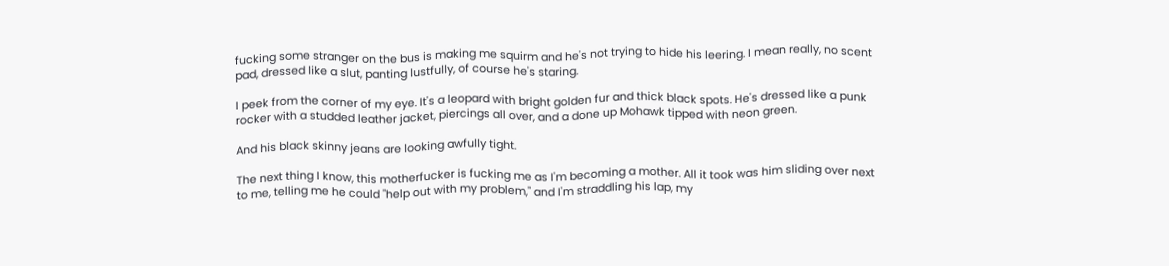fucking some stranger on the bus is making me squirm and he's not trying to hide his leering. I mean really, no scent pad, dressed like a slut, panting lustfully, of course he's staring.

I peek from the corner of my eye. It's a leopard with bright golden fur and thick black spots. He's dressed like a punk rocker with a studded leather jacket, piercings all over, and a done up Mohawk tipped with neon green.

And his black skinny jeans are looking awfully tight.

The next thing I know, this motherfucker is fucking me as I'm becoming a mother. All it took was him sliding over next to me, telling me he could "help out with my problem," and I'm straddling his lap, my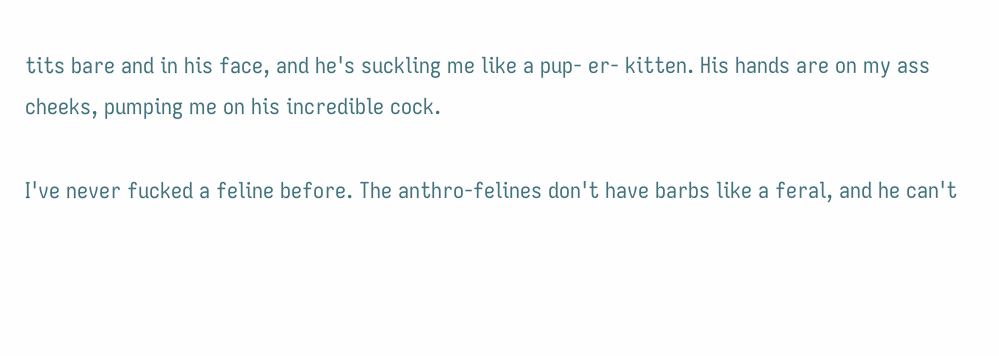tits bare and in his face, and he's suckling me like a pup- er- kitten. His hands are on my ass cheeks, pumping me on his incredible cock.

I've never fucked a feline before. The anthro-felines don't have barbs like a feral, and he can't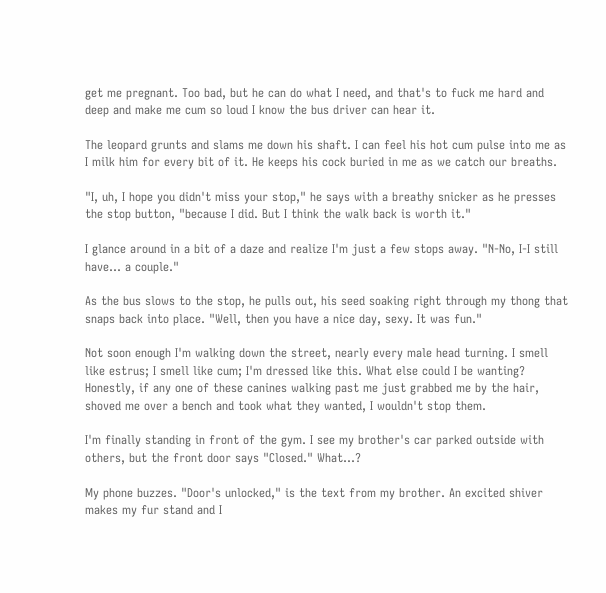get me pregnant. Too bad, but he can do what I need, and that's to fuck me hard and deep and make me cum so loud I know the bus driver can hear it.

The leopard grunts and slams me down his shaft. I can feel his hot cum pulse into me as I milk him for every bit of it. He keeps his cock buried in me as we catch our breaths.

"I, uh, I hope you didn't miss your stop," he says with a breathy snicker as he presses the stop button, "because I did. But I think the walk back is worth it."

I glance around in a bit of a daze and realize I'm just a few stops away. "N-No, I-I still have... a couple."

As the bus slows to the stop, he pulls out, his seed soaking right through my thong that snaps back into place. "Well, then you have a nice day, sexy. It was fun."

Not soon enough I'm walking down the street, nearly every male head turning. I smell like estrus; I smell like cum; I'm dressed like this. What else could I be wanting? Honestly, if any one of these canines walking past me just grabbed me by the hair, shoved me over a bench and took what they wanted, I wouldn't stop them.

I'm finally standing in front of the gym. I see my brother's car parked outside with others, but the front door says "Closed." What...?

My phone buzzes. "Door's unlocked," is the text from my brother. An excited shiver makes my fur stand and I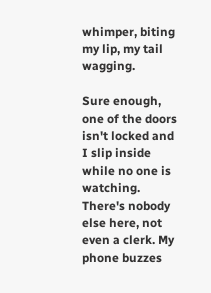whimper, biting my lip, my tail wagging.

Sure enough, one of the doors isn't locked and I slip inside while no one is watching. There's nobody else here, not even a clerk. My phone buzzes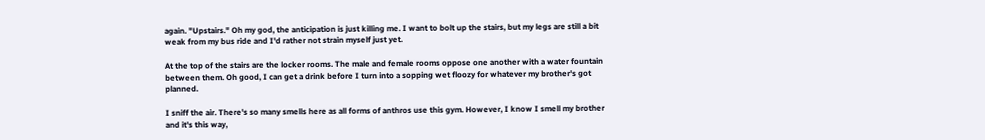again. "Upstairs." Oh my god, the anticipation is just killing me. I want to bolt up the stairs, but my legs are still a bit weak from my bus ride and I'd rather not strain myself just yet.

At the top of the stairs are the locker rooms. The male and female rooms oppose one another with a water fountain between them. Oh good, I can get a drink before I turn into a sopping wet floozy for whatever my brother's got planned.

I sniff the air. There's so many smells here as all forms of anthros use this gym. However, I know I smell my brother and it's this way,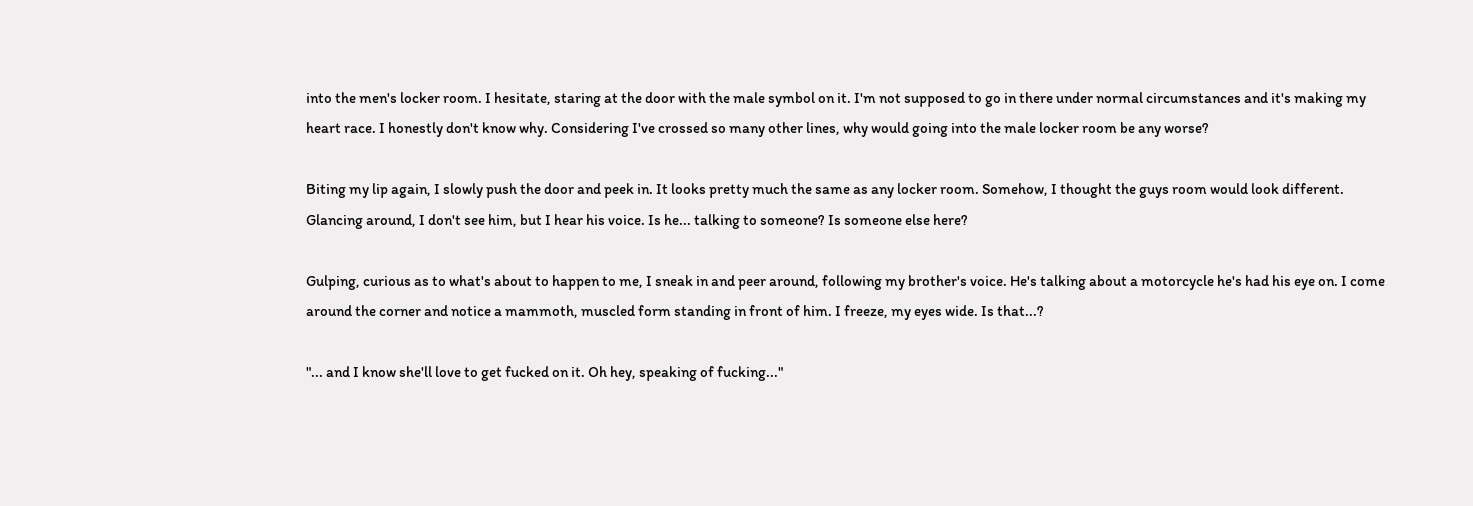into the men's locker room. I hesitate, staring at the door with the male symbol on it. I'm not supposed to go in there under normal circumstances and it's making my heart race. I honestly don't know why. Considering I've crossed so many other lines, why would going into the male locker room be any worse?

Biting my lip again, I slowly push the door and peek in. It looks pretty much the same as any locker room. Somehow, I thought the guys room would look different. Glancing around, I don't see him, but I hear his voice. Is he... talking to someone? Is someone else here?

Gulping, curious as to what's about to happen to me, I sneak in and peer around, following my brother's voice. He's talking about a motorcycle he's had his eye on. I come around the corner and notice a mammoth, muscled form standing in front of him. I freeze, my eyes wide. Is that...?

"... and I know she'll love to get fucked on it. Oh hey, speaking of fucking..."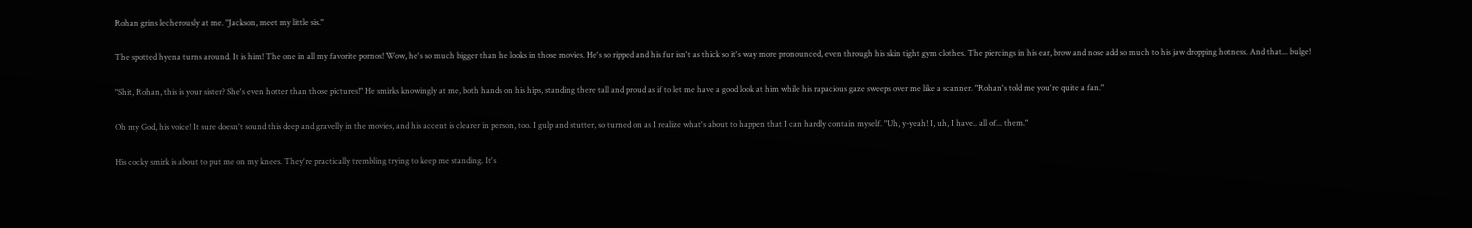Rohan grins lecherously at me. "Jackson, meet my little sis."

The spotted hyena turns around. It is him! The one in all my favorite pornos! Wow, he's so much bigger than he looks in those movies. He's so ripped and his fur isn't as thick so it's way more pronounced, even through his skin tight gym clothes. The piercings in his ear, brow and nose add so much to his jaw dropping hotness. And that... bulge!

"Shit, Rohan, this is your sister? She's even hotter than those pictures!" He smirks knowingly at me, both hands on his hips, standing there tall and proud as if to let me have a good look at him while his rapacious gaze sweeps over me like a scanner. "Rohan's told me you're quite a fan."

Oh my God, his voice! It sure doesn't sound this deep and gravelly in the movies, and his accent is clearer in person, too. I gulp and stutter, so turned on as I realize what's about to happen that I can hardly contain myself. "Uh, y-yeah! I, uh, I have.. all of... them."

His cocky smirk is about to put me on my knees. They're practically trembling trying to keep me standing. It's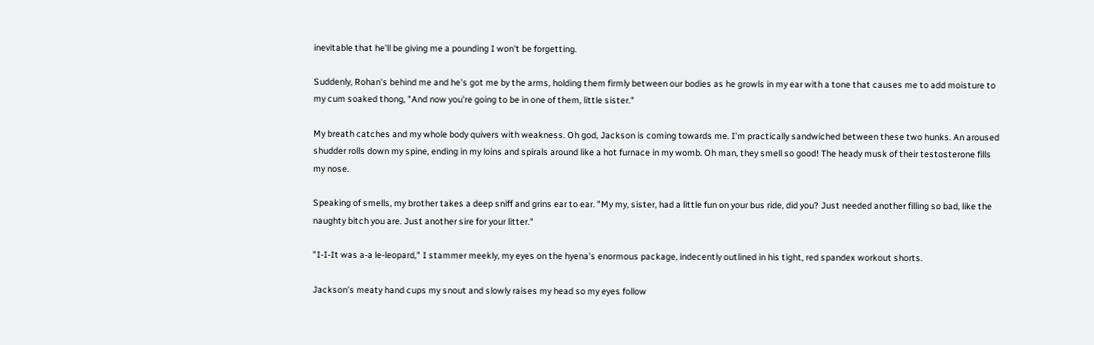inevitable that he'll be giving me a pounding I won't be forgetting.

Suddenly, Rohan's behind me and he's got me by the arms, holding them firmly between our bodies as he growls in my ear with a tone that causes me to add moisture to my cum soaked thong, "And now you're going to be in one of them, little sister."

My breath catches and my whole body quivers with weakness. Oh god, Jackson is coming towards me. I'm practically sandwiched between these two hunks. An aroused shudder rolls down my spine, ending in my loins and spirals around like a hot furnace in my womb. Oh man, they smell so good! The heady musk of their testosterone fills my nose.

Speaking of smells, my brother takes a deep sniff and grins ear to ear. "My my, sister, had a little fun on your bus ride, did you? Just needed another filling so bad, like the naughty bitch you are. Just another sire for your litter."

"I-I-It was a-a le-leopard," I stammer meekly, my eyes on the hyena's enormous package, indecently outlined in his tight, red spandex workout shorts.

Jackson's meaty hand cups my snout and slowly raises my head so my eyes follow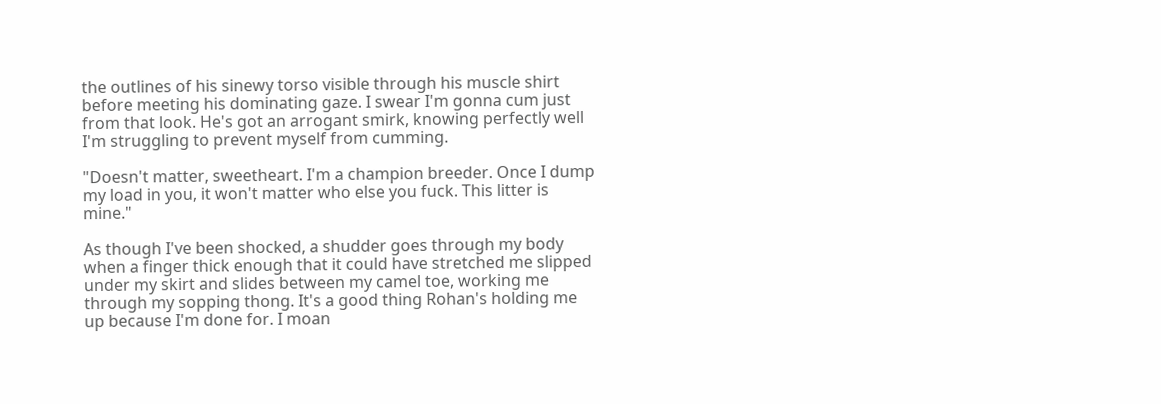the outlines of his sinewy torso visible through his muscle shirt before meeting his dominating gaze. I swear I'm gonna cum just from that look. He's got an arrogant smirk, knowing perfectly well I'm struggling to prevent myself from cumming.

"Doesn't matter, sweetheart. I'm a champion breeder. Once I dump my load in you, it won't matter who else you fuck. This litter is mine."

As though I've been shocked, a shudder goes through my body when a finger thick enough that it could have stretched me slipped under my skirt and slides between my camel toe, working me through my sopping thong. It's a good thing Rohan's holding me up because I'm done for. I moan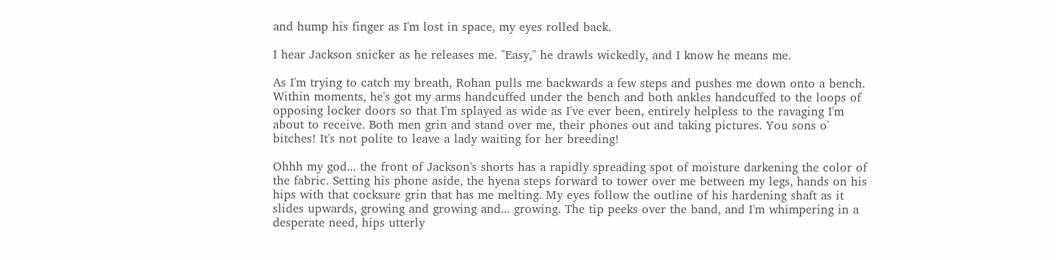and hump his finger as I'm lost in space, my eyes rolled back.

I hear Jackson snicker as he releases me. "Easy," he drawls wickedly, and I know he means me.

As I'm trying to catch my breath, Rohan pulls me backwards a few steps and pushes me down onto a bench. Within moments, he's got my arms handcuffed under the bench and both ankles handcuffed to the loops of opposing locker doors so that I'm splayed as wide as I've ever been, entirely helpless to the ravaging I'm about to receive. Both men grin and stand over me, their phones out and taking pictures. You sons o' bitches! It's not polite to leave a lady waiting for her breeding!

Ohhh my god... the front of Jackson's shorts has a rapidly spreading spot of moisture darkening the color of the fabric. Setting his phone aside, the hyena steps forward to tower over me between my legs, hands on his hips with that cocksure grin that has me melting. My eyes follow the outline of his hardening shaft as it slides upwards, growing and growing and... growing. The tip peeks over the band, and I'm whimpering in a desperate need, hips utterly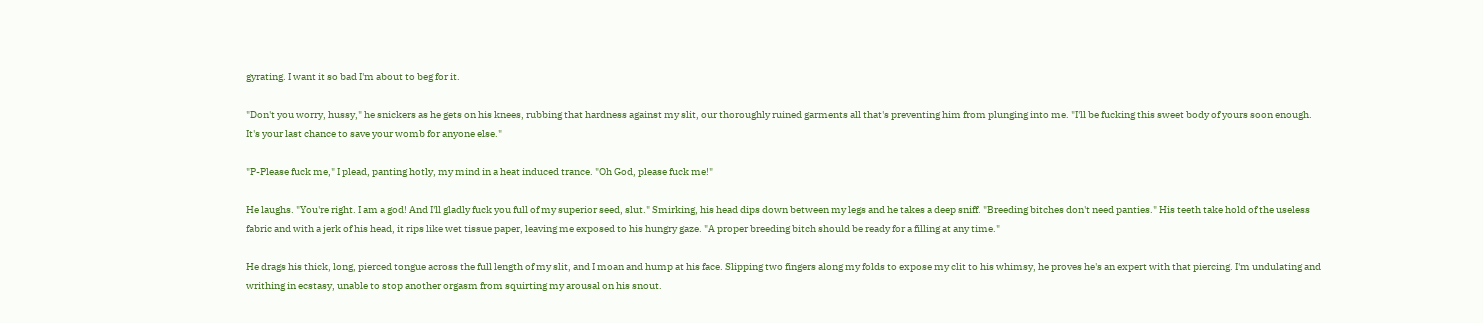gyrating. I want it so bad I'm about to beg for it.

"Don't you worry, hussy," he snickers as he gets on his knees, rubbing that hardness against my slit, our thoroughly ruined garments all that's preventing him from plunging into me. "I'll be fucking this sweet body of yours soon enough. It's your last chance to save your womb for anyone else."

"P-Please fuck me," I plead, panting hotly, my mind in a heat induced trance. "Oh God, please fuck me!"

He laughs. "You're right. I am a god! And I'll gladly fuck you full of my superior seed, slut." Smirking, his head dips down between my legs and he takes a deep sniff. "Breeding bitches don't need panties." His teeth take hold of the useless fabric and with a jerk of his head, it rips like wet tissue paper, leaving me exposed to his hungry gaze. "A proper breeding bitch should be ready for a filling at any time."

He drags his thick, long, pierced tongue across the full length of my slit, and I moan and hump at his face. Slipping two fingers along my folds to expose my clit to his whimsy, he proves he's an expert with that piercing. I'm undulating and writhing in ecstasy, unable to stop another orgasm from squirting my arousal on his snout.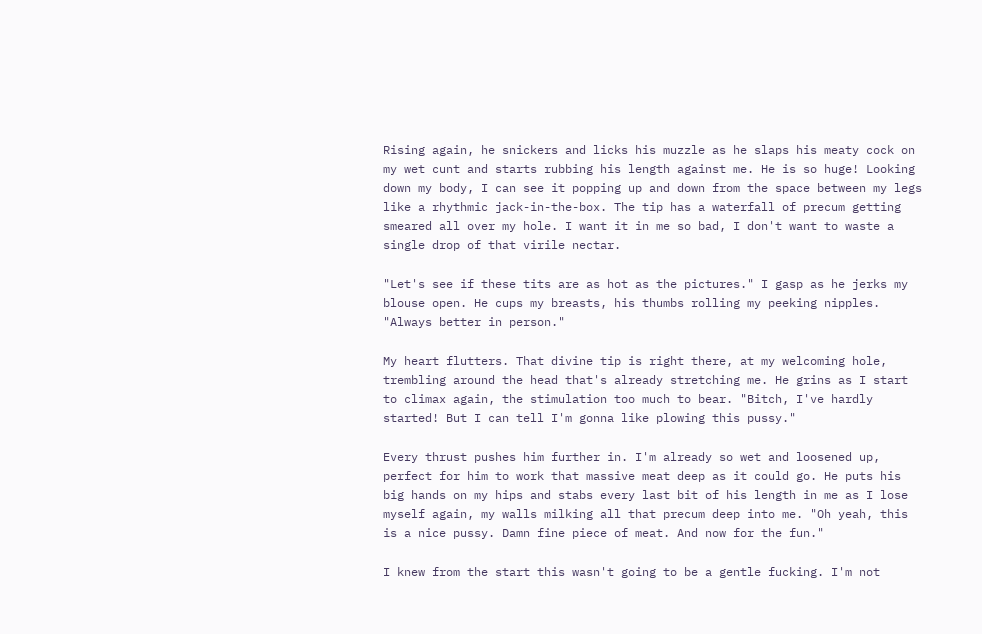Rising again, he snickers and licks his muzzle as he slaps his meaty cock on my wet cunt and starts rubbing his length against me. He is so huge! Looking down my body, I can see it popping up and down from the space between my legs like a rhythmic jack-in-the-box. The tip has a waterfall of precum getting smeared all over my hole. I want it in me so bad, I don't want to waste a single drop of that virile nectar.

"Let's see if these tits are as hot as the pictures." I gasp as he jerks my blouse open. He cups my breasts, his thumbs rolling my peeking nipples. "Always better in person."

My heart flutters. That divine tip is right there, at my welcoming hole, trembling around the head that's already stretching me. He grins as I start to climax again, the stimulation too much to bear. "Bitch, I've hardly started! But I can tell I'm gonna like plowing this pussy."

Every thrust pushes him further in. I'm already so wet and loosened up, perfect for him to work that massive meat deep as it could go. He puts his big hands on my hips and stabs every last bit of his length in me as I lose myself again, my walls milking all that precum deep into me. "Oh yeah, this is a nice pussy. Damn fine piece of meat. And now for the fun."

I knew from the start this wasn't going to be a gentle fucking. I'm not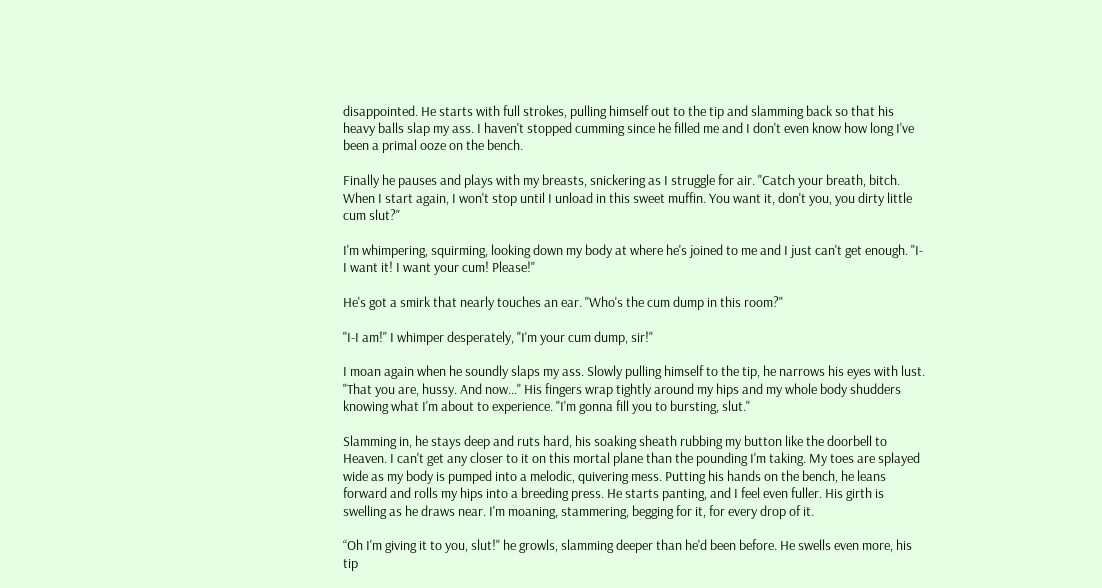disappointed. He starts with full strokes, pulling himself out to the tip and slamming back so that his heavy balls slap my ass. I haven't stopped cumming since he filled me and I don't even know how long I've been a primal ooze on the bench.

Finally he pauses and plays with my breasts, snickering as I struggle for air. "Catch your breath, bitch. When I start again, I won't stop until I unload in this sweet muffin. You want it, don't you, you dirty little cum slut?"

I'm whimpering, squirming, looking down my body at where he's joined to me and I just can't get enough. "I-I want it! I want your cum! Please!"

He's got a smirk that nearly touches an ear. "Who's the cum dump in this room?"

"I-I am!" I whimper desperately, "I'm your cum dump, sir!"

I moan again when he soundly slaps my ass. Slowly pulling himself to the tip, he narrows his eyes with lust. "That you are, hussy. And now..." His fingers wrap tightly around my hips and my whole body shudders knowing what I'm about to experience. "I'm gonna fill you to bursting, slut."

Slamming in, he stays deep and ruts hard, his soaking sheath rubbing my button like the doorbell to Heaven. I can't get any closer to it on this mortal plane than the pounding I'm taking. My toes are splayed wide as my body is pumped into a melodic, quivering mess. Putting his hands on the bench, he leans forward and rolls my hips into a breeding press. He starts panting, and I feel even fuller. His girth is swelling as he draws near. I'm moaning, stammering, begging for it, for every drop of it.

“Oh I'm giving it to you, slut!" he growls, slamming deeper than he'd been before. He swells even more, his tip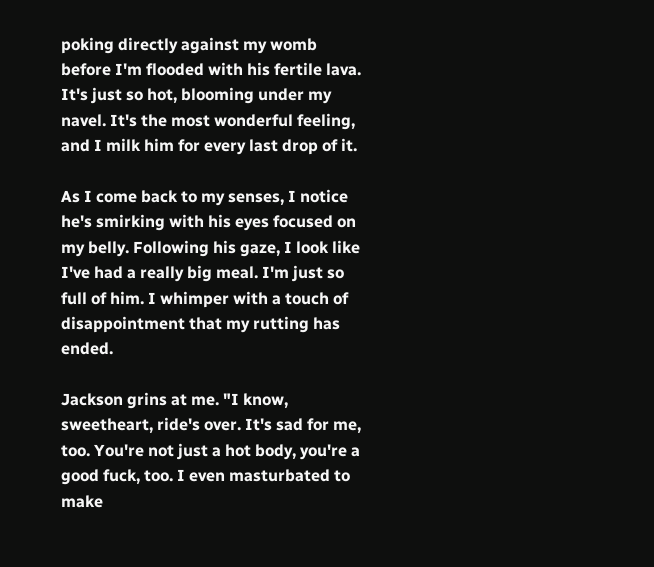poking directly against my womb before I'm flooded with his fertile lava. It's just so hot, blooming under my navel. It's the most wonderful feeling, and I milk him for every last drop of it.

As I come back to my senses, I notice he's smirking with his eyes focused on my belly. Following his gaze, I look like I've had a really big meal. I'm just so full of him. I whimper with a touch of disappointment that my rutting has ended.

Jackson grins at me. "I know, sweetheart, ride's over. It's sad for me, too. You're not just a hot body, you're a good fuck, too. I even masturbated to make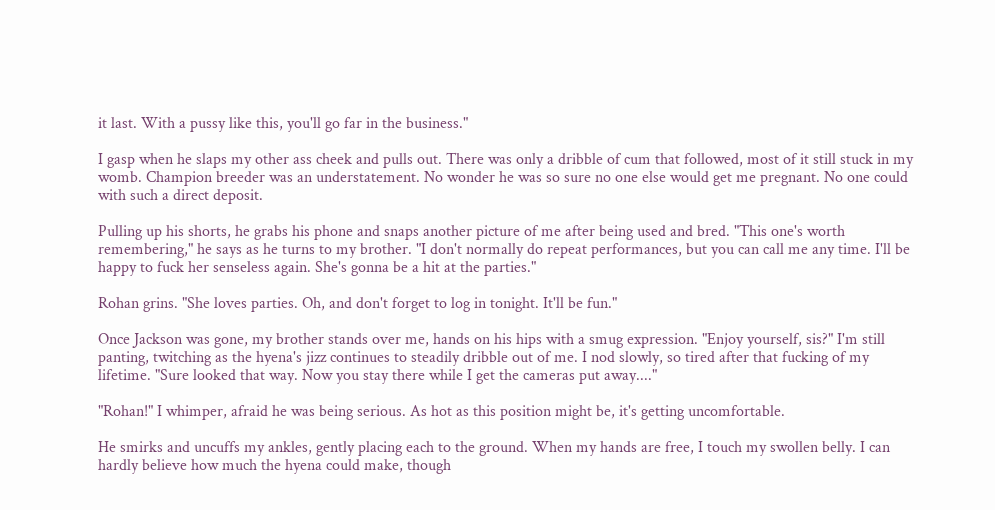it last. With a pussy like this, you'll go far in the business."

I gasp when he slaps my other ass cheek and pulls out. There was only a dribble of cum that followed, most of it still stuck in my womb. Champion breeder was an understatement. No wonder he was so sure no one else would get me pregnant. No one could with such a direct deposit.

Pulling up his shorts, he grabs his phone and snaps another picture of me after being used and bred. "This one's worth remembering," he says as he turns to my brother. "I don't normally do repeat performances, but you can call me any time. I'll be happy to fuck her senseless again. She's gonna be a hit at the parties."

Rohan grins. "She loves parties. Oh, and don't forget to log in tonight. It'll be fun."

Once Jackson was gone, my brother stands over me, hands on his hips with a smug expression. "Enjoy yourself, sis?" I'm still panting, twitching as the hyena's jizz continues to steadily dribble out of me. I nod slowly, so tired after that fucking of my lifetime. "Sure looked that way. Now you stay there while I get the cameras put away...."

"Rohan!" I whimper, afraid he was being serious. As hot as this position might be, it's getting uncomfortable.

He smirks and uncuffs my ankles, gently placing each to the ground. When my hands are free, I touch my swollen belly. I can hardly believe how much the hyena could make, though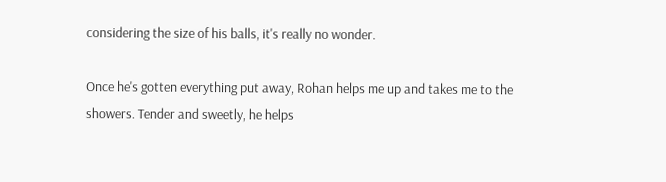considering the size of his balls, it's really no wonder.

Once he's gotten everything put away, Rohan helps me up and takes me to the showers. Tender and sweetly, he helps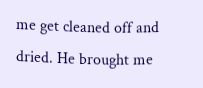me get cleaned off and dried. He brought me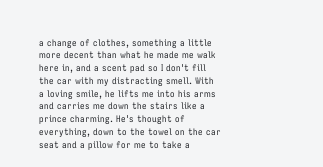a change of clothes, something a little more decent than what he made me walk here in, and a scent pad so I don't fill the car with my distracting smell. With a loving smile, he lifts me into his arms and carries me down the stairs like a prince charming. He's thought of everything, down to the towel on the car seat and a pillow for me to take a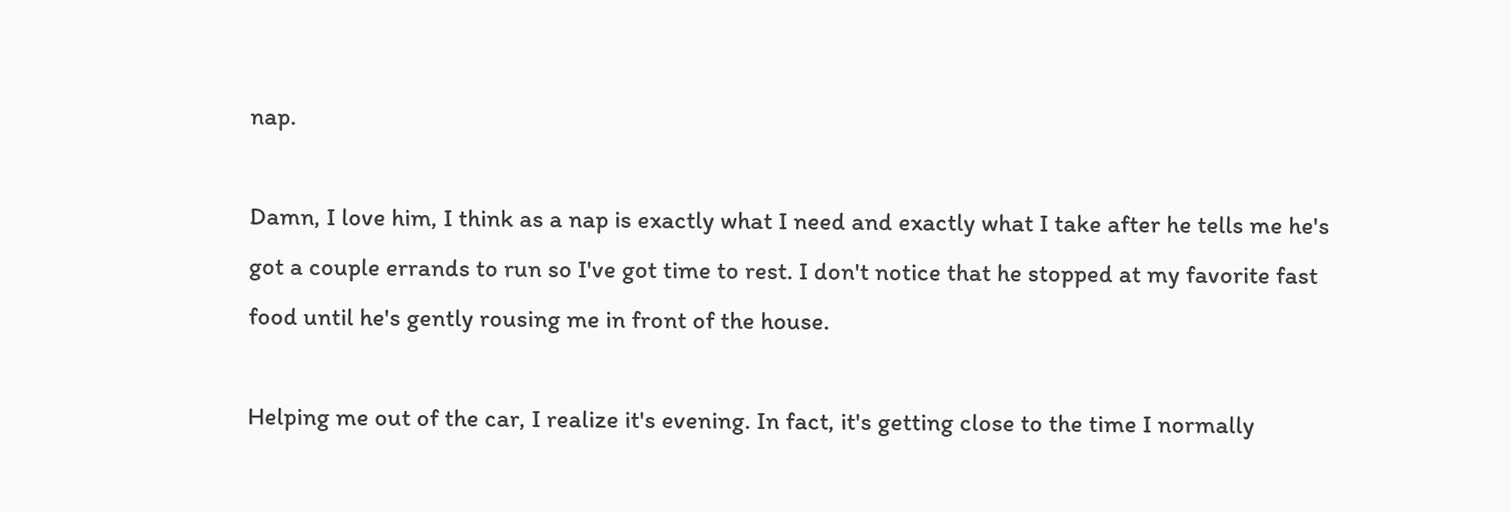nap.

Damn, I love him, I think as a nap is exactly what I need and exactly what I take after he tells me he's got a couple errands to run so I've got time to rest. I don't notice that he stopped at my favorite fast food until he's gently rousing me in front of the house.

Helping me out of the car, I realize it's evening. In fact, it's getting close to the time I normally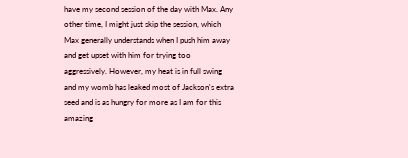have my second session of the day with Max. Any other time, I might just skip the session, which Max generally understands when I push him away and get upset with him for trying too aggressively. However, my heat is in full swing and my womb has leaked most of Jackson's extra seed and is as hungry for more as I am for this amazing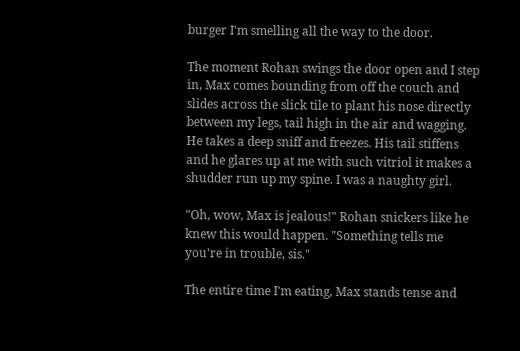burger I'm smelling all the way to the door.

The moment Rohan swings the door open and I step in, Max comes bounding from off the couch and slides across the slick tile to plant his nose directly between my legs, tail high in the air and wagging. He takes a deep sniff and freezes. His tail stiffens and he glares up at me with such vitriol it makes a shudder run up my spine. I was a naughty girl.

"Oh, wow, Max is jealous!" Rohan snickers like he knew this would happen. "Something tells me you're in trouble, sis."

The entire time I'm eating, Max stands tense and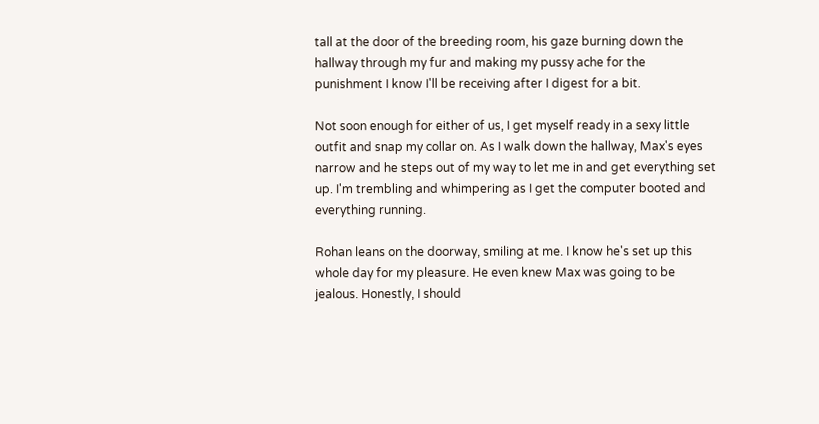tall at the door of the breeding room, his gaze burning down the hallway through my fur and making my pussy ache for the punishment I know I'll be receiving after I digest for a bit.

Not soon enough for either of us, I get myself ready in a sexy little outfit and snap my collar on. As I walk down the hallway, Max's eyes narrow and he steps out of my way to let me in and get everything set up. I'm trembling and whimpering as I get the computer booted and everything running.

Rohan leans on the doorway, smiling at me. I know he's set up this whole day for my pleasure. He even knew Max was going to be jealous. Honestly, I should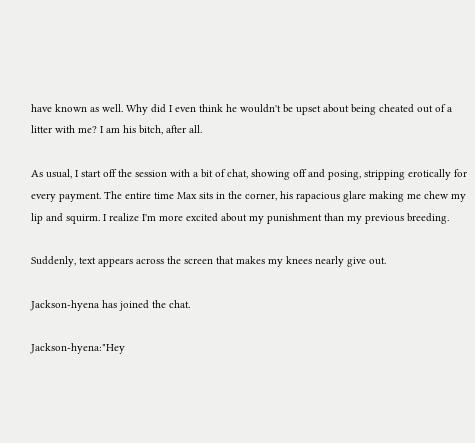have known as well. Why did I even think he wouldn't be upset about being cheated out of a litter with me? I am his bitch, after all.

As usual, I start off the session with a bit of chat, showing off and posing, stripping erotically for every payment. The entire time Max sits in the corner, his rapacious glare making me chew my lip and squirm. I realize I'm more excited about my punishment than my previous breeding.

Suddenly, text appears across the screen that makes my knees nearly give out.

Jackson-hyena has joined the chat.

Jackson-hyena:"Hey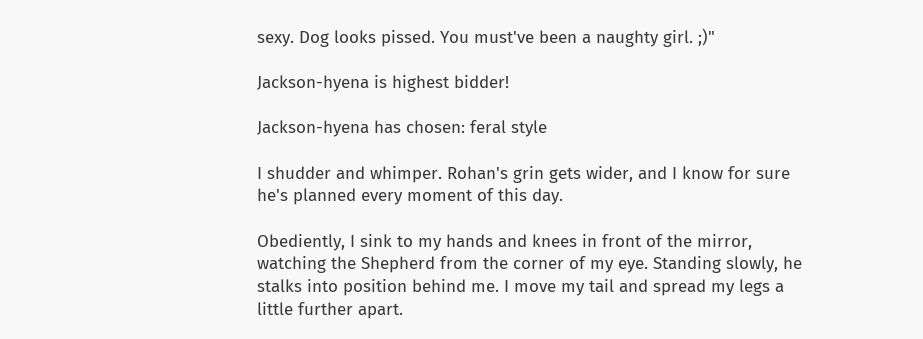sexy. Dog looks pissed. You must've been a naughty girl. ;)"

Jackson-hyena is highest bidder!

Jackson-hyena has chosen: feral style

I shudder and whimper. Rohan's grin gets wider, and I know for sure he's planned every moment of this day.

Obediently, I sink to my hands and knees in front of the mirror, watching the Shepherd from the corner of my eye. Standing slowly, he stalks into position behind me. I move my tail and spread my legs a little further apart.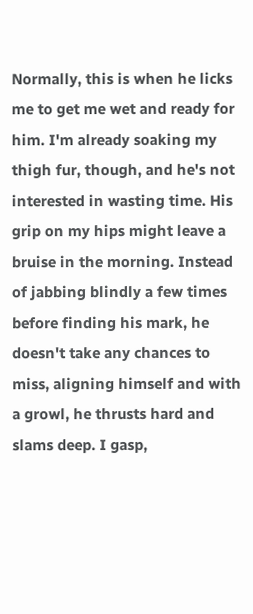Normally, this is when he licks me to get me wet and ready for him. I'm already soaking my thigh fur, though, and he's not interested in wasting time. His grip on my hips might leave a bruise in the morning. Instead of jabbing blindly a few times before finding his mark, he doesn't take any chances to miss, aligning himself and with a growl, he thrusts hard and slams deep. I gasp,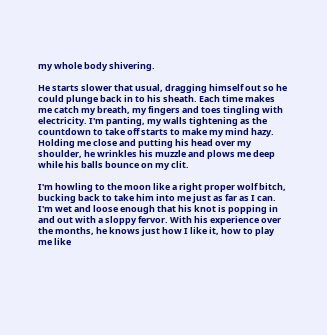my whole body shivering.

He starts slower that usual, dragging himself out so he could plunge back in to his sheath. Each time makes me catch my breath, my fingers and toes tingling with electricity. I'm panting, my walls tightening as the countdown to take off starts to make my mind hazy. Holding me close and putting his head over my shoulder, he wrinkles his muzzle and plows me deep while his balls bounce on my clit.

I'm howling to the moon like a right proper wolf bitch, bucking back to take him into me just as far as I can. I'm wet and loose enough that his knot is popping in and out with a sloppy fervor. With his experience over the months, he knows just how I like it, how to play me like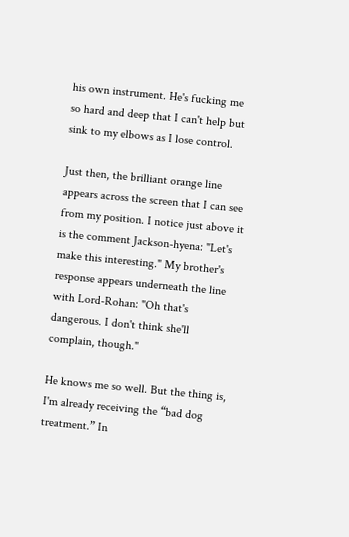his own instrument. He's fucking me so hard and deep that I can't help but sink to my elbows as I lose control.

Just then, the brilliant orange line appears across the screen that I can see from my position. I notice just above it is the comment Jackson-hyena: "Let's make this interesting." My brother's response appears underneath the line with Lord-Rohan: "Oh that's dangerous. I don't think she'll complain, though."

He knows me so well. But the thing is, I'm already receiving the “bad dog treatment.” In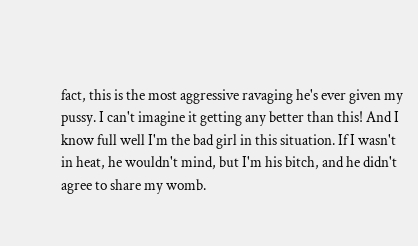fact, this is the most aggressive ravaging he's ever given my pussy. I can't imagine it getting any better than this! And I know full well I'm the bad girl in this situation. If I wasn't in heat, he wouldn't mind, but I'm his bitch, and he didn't agree to share my womb.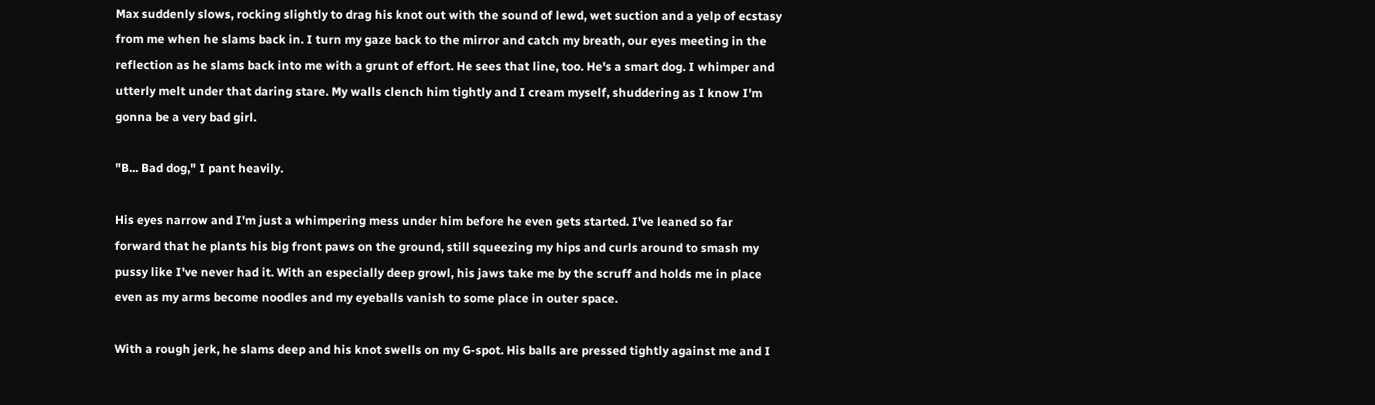Max suddenly slows, rocking slightly to drag his knot out with the sound of lewd, wet suction and a yelp of ecstasy from me when he slams back in. I turn my gaze back to the mirror and catch my breath, our eyes meeting in the reflection as he slams back into me with a grunt of effort. He sees that line, too. He's a smart dog. I whimper and utterly melt under that daring stare. My walls clench him tightly and I cream myself, shuddering as I know I'm gonna be a very bad girl.

"B... Bad dog," I pant heavily.

His eyes narrow and I'm just a whimpering mess under him before he even gets started. I've leaned so far forward that he plants his big front paws on the ground, still squeezing my hips and curls around to smash my pussy like I've never had it. With an especially deep growl, his jaws take me by the scruff and holds me in place even as my arms become noodles and my eyeballs vanish to some place in outer space.

With a rough jerk, he slams deep and his knot swells on my G-spot. His balls are pressed tightly against me and I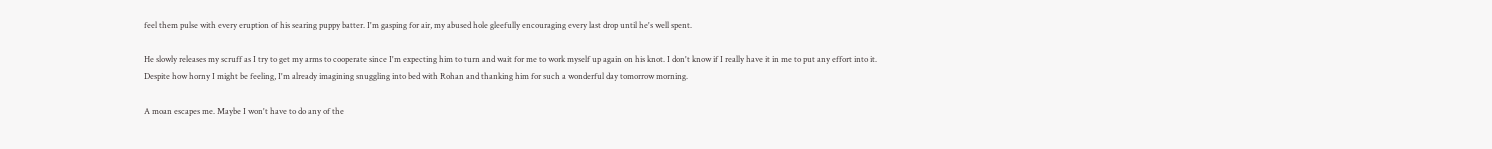feel them pulse with every eruption of his searing puppy batter. I'm gasping for air, my abused hole gleefully encouraging every last drop until he's well spent.

He slowly releases my scruff as I try to get my arms to cooperate since I'm expecting him to turn and wait for me to work myself up again on his knot. I don't know if I really have it in me to put any effort into it. Despite how horny I might be feeling, I'm already imagining snuggling into bed with Rohan and thanking him for such a wonderful day tomorrow morning.

A moan escapes me. Maybe I won't have to do any of the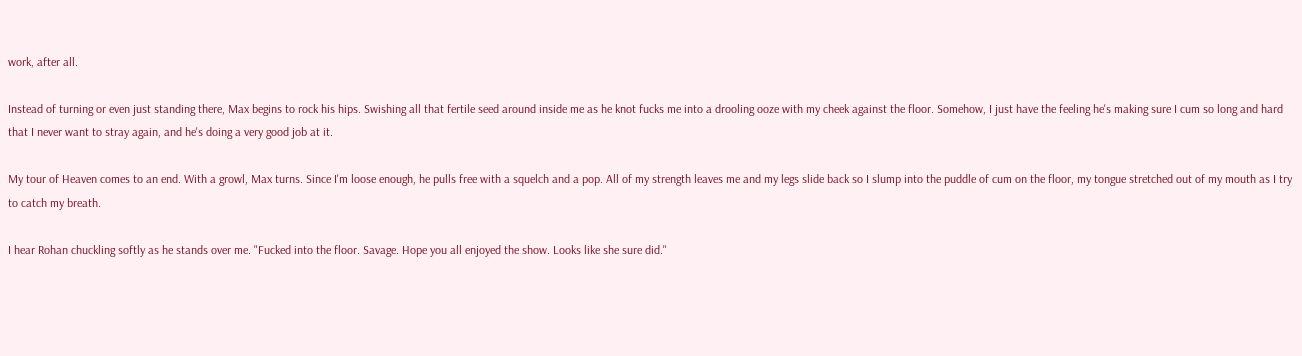work, after all.

Instead of turning or even just standing there, Max begins to rock his hips. Swishing all that fertile seed around inside me as he knot fucks me into a drooling ooze with my cheek against the floor. Somehow, I just have the feeling he's making sure I cum so long and hard that I never want to stray again, and he's doing a very good job at it.

My tour of Heaven comes to an end. With a growl, Max turns. Since I'm loose enough, he pulls free with a squelch and a pop. All of my strength leaves me and my legs slide back so I slump into the puddle of cum on the floor, my tongue stretched out of my mouth as I try to catch my breath.

I hear Rohan chuckling softly as he stands over me. "Fucked into the floor. Savage. Hope you all enjoyed the show. Looks like she sure did."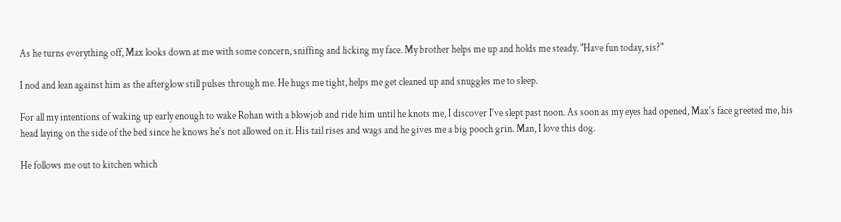As he turns everything off, Max looks down at me with some concern, sniffing and licking my face. My brother helps me up and holds me steady. "Have fun today, sis?"

I nod and lean against him as the afterglow still pulses through me. He hugs me tight, helps me get cleaned up and snuggles me to sleep.

For all my intentions of waking up early enough to wake Rohan with a blowjob and ride him until he knots me, I discover I've slept past noon. As soon as my eyes had opened, Max's face greeted me, his head laying on the side of the bed since he knows he's not allowed on it. His tail rises and wags and he gives me a big pooch grin. Man, I love this dog.

He follows me out to kitchen which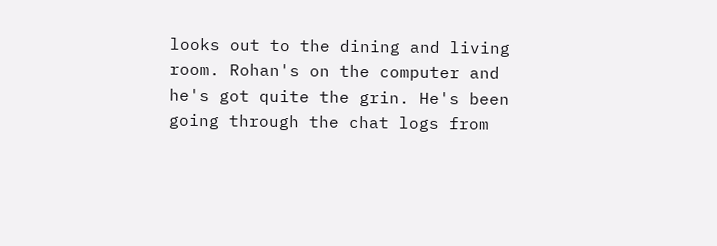looks out to the dining and living room. Rohan's on the computer and he's got quite the grin. He's been going through the chat logs from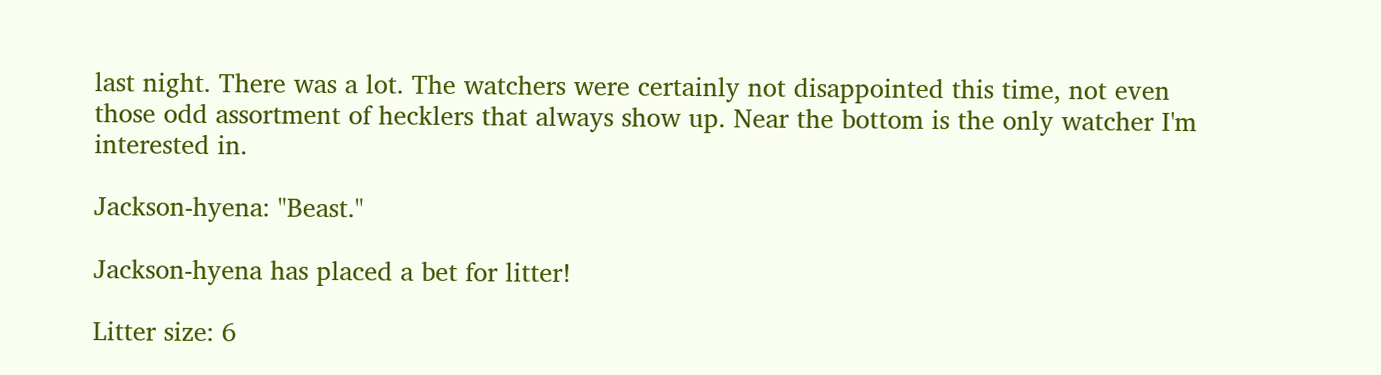last night. There was a lot. The watchers were certainly not disappointed this time, not even those odd assortment of hecklers that always show up. Near the bottom is the only watcher I'm interested in.

Jackson-hyena: "Beast."

Jackson-hyena has placed a bet for litter!

Litter size: 6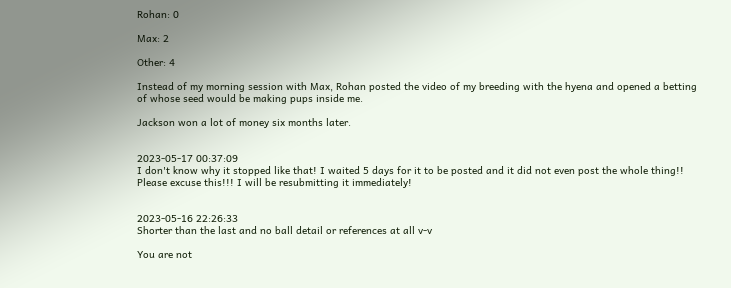Rohan: 0

Max: 2

Other: 4

Instead of my morning session with Max, Rohan posted the video of my breeding with the hyena and opened a betting of whose seed would be making pups inside me.

Jackson won a lot of money six months later.


2023-05-17 00:37:09
I don't know why it stopped like that! I waited 5 days for it to be posted and it did not even post the whole thing!! Please excuse this!!! I will be resubmitting it immediately!


2023-05-16 22:26:33
Shorter than the last and no ball detail or references at all v-v

You are not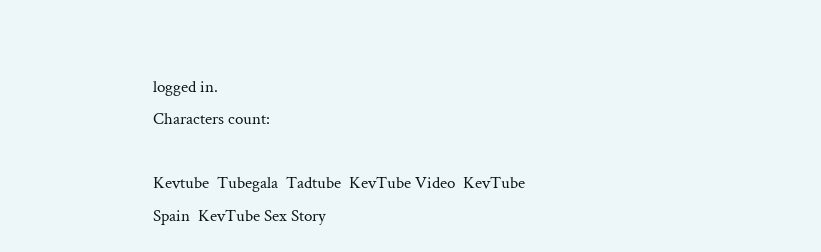logged in.
Characters count:

Kevtube  Tubegala  Tadtube  KevTube Video  KevTube Spain  KevTube Sex Story